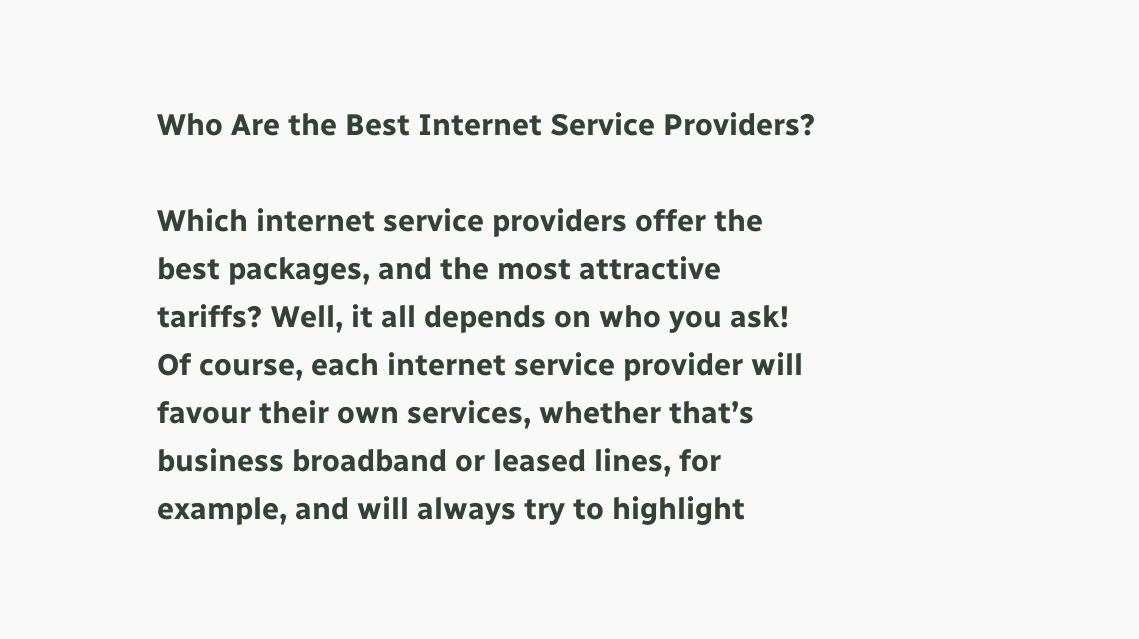Who Are the Best Internet Service Providers?

Which internet service providers offer the best packages, and the most attractive tariffs? Well, it all depends on who you ask! Of course, each internet service provider will favour their own services, whether that’s business broadband or leased lines, for example, and will always try to highlight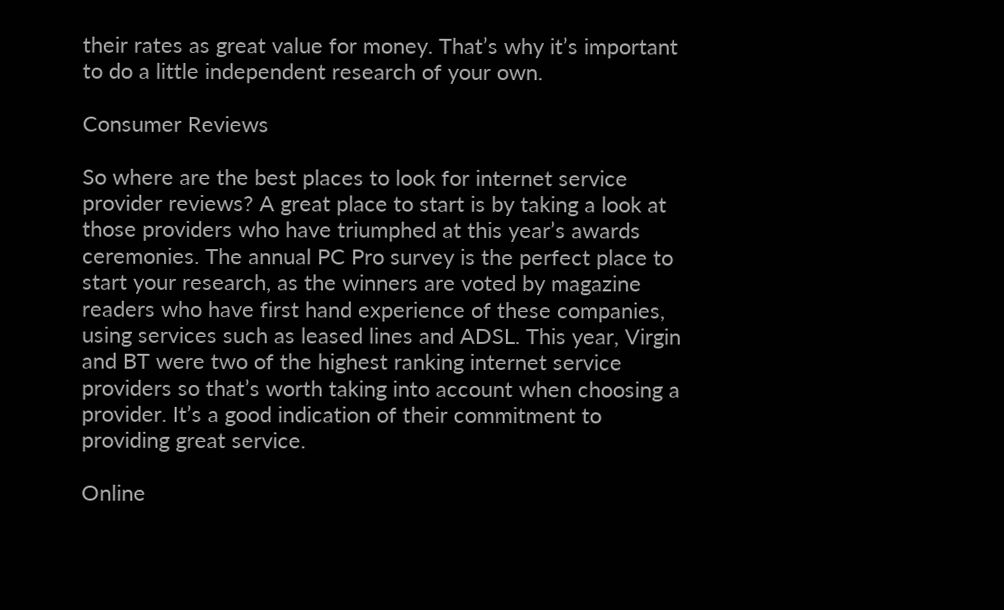their rates as great value for money. That’s why it’s important to do a little independent research of your own.

Consumer Reviews

So where are the best places to look for internet service provider reviews? A great place to start is by taking a look at those providers who have triumphed at this year’s awards ceremonies. The annual PC Pro survey is the perfect place to start your research, as the winners are voted by magazine readers who have first hand experience of these companies, using services such as leased lines and ADSL. This year, Virgin and BT were two of the highest ranking internet service providers so that’s worth taking into account when choosing a provider. It’s a good indication of their commitment to providing great service.

Online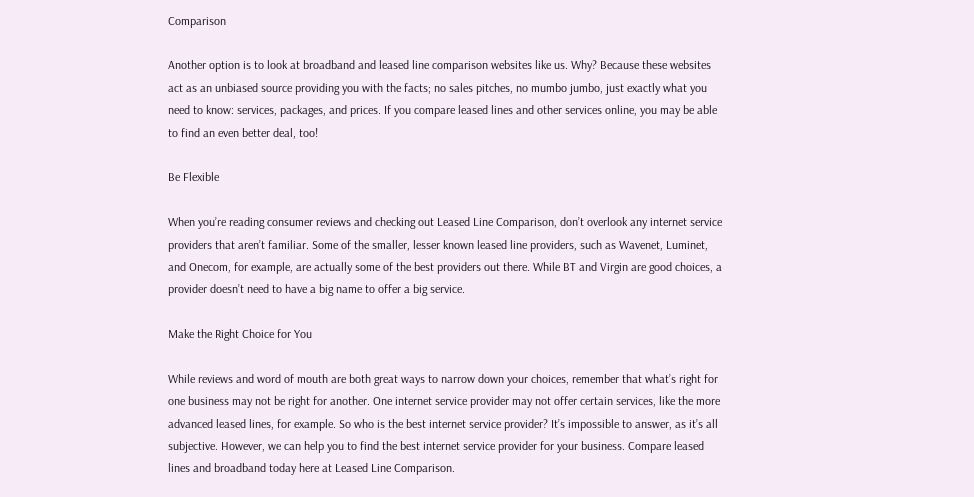Comparison

Another option is to look at broadband and leased line comparison websites like us. Why? Because these websites act as an unbiased source providing you with the facts; no sales pitches, no mumbo jumbo, just exactly what you need to know: services, packages, and prices. If you compare leased lines and other services online, you may be able to find an even better deal, too!

Be Flexible

When you’re reading consumer reviews and checking out Leased Line Comparison, don’t overlook any internet service providers that aren’t familiar. Some of the smaller, lesser known leased line providers, such as Wavenet, Luminet, and Onecom, for example, are actually some of the best providers out there. While BT and Virgin are good choices, a provider doesn’t need to have a big name to offer a big service.

Make the Right Choice for You

While reviews and word of mouth are both great ways to narrow down your choices, remember that what’s right for one business may not be right for another. One internet service provider may not offer certain services, like the more advanced leased lines, for example. So who is the best internet service provider? It’s impossible to answer, as it’s all subjective. However, we can help you to find the best internet service provider for your business. Compare leased lines and broadband today here at Leased Line Comparison.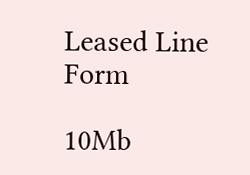Leased Line Form

10Mb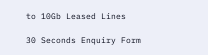to 10Gb Leased Lines

30 Seconds Enquiry Form